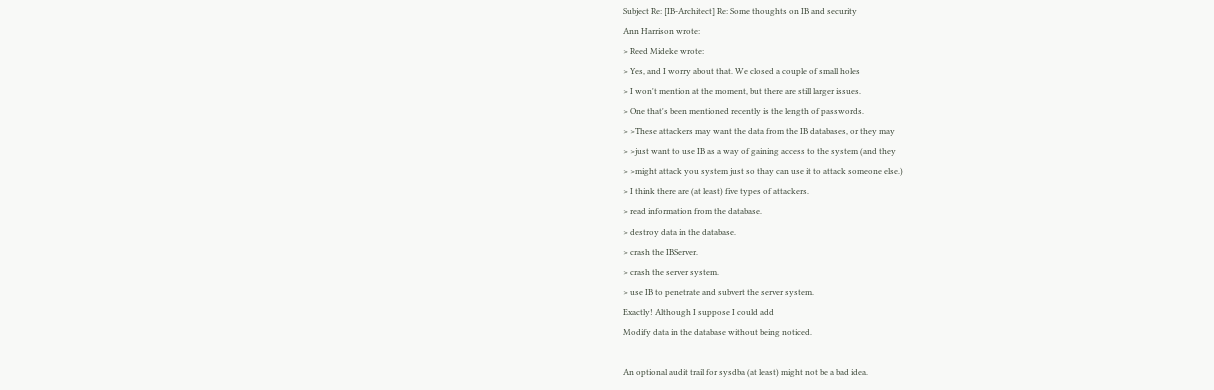Subject Re: [IB-Architect] Re: Some thoughts on IB and security
Ann Harrison wrote:
> Reed Mideke wrote:
> Yes, and I worry about that. We closed a couple of small holes
> I won't mention at the moment, but there are still larger issues.
> One that's been mentioned recently is the length of passwords.
> >These attackers may want the data from the IB databases, or they may
> >just want to use IB as a way of gaining access to the system (and they
> >might attack you system just so thay can use it to attack someone else.)
> I think there are (at least) five types of attackers.
> read information from the database.
> destroy data in the database.
> crash the IBServer.
> crash the server system.
> use IB to penetrate and subvert the server system.
Exactly! Although I suppose I could add
Modify data in the database without being noticed.

An optional audit trail for sysdba (at least) might not be a bad idea.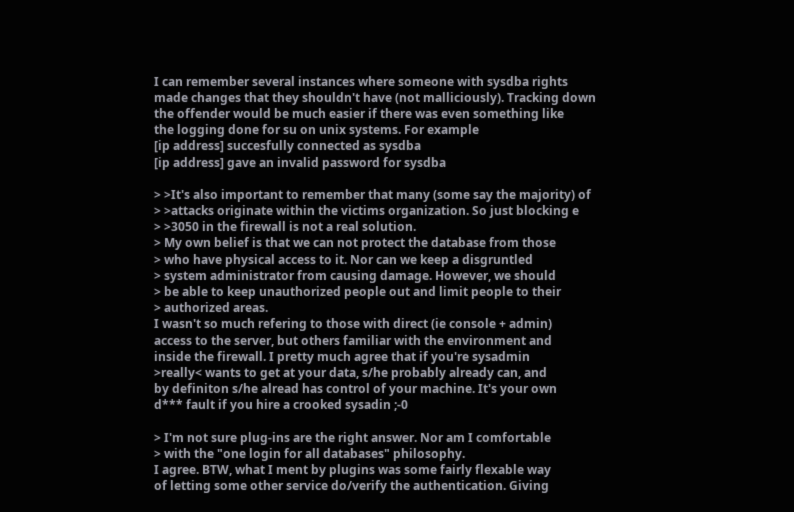I can remember several instances where someone with sysdba rights
made changes that they shouldn't have (not malliciously). Tracking down
the offender would be much easier if there was even something like
the logging done for su on unix systems. For example
[ip address] succesfully connected as sysdba
[ip address] gave an invalid password for sysdba

> >It's also important to remember that many (some say the majority) of
> >attacks originate within the victims organization. So just blocking e
> >3050 in the firewall is not a real solution.
> My own belief is that we can not protect the database from those
> who have physical access to it. Nor can we keep a disgruntled
> system administrator from causing damage. However, we should
> be able to keep unauthorized people out and limit people to their
> authorized areas.
I wasn't so much refering to those with direct (ie console + admin)
access to the server, but others familiar with the environment and
inside the firewall. I pretty much agree that if you're sysadmin
>really< wants to get at your data, s/he probably already can, and
by definiton s/he alread has control of your machine. It's your own
d*** fault if you hire a crooked sysadin ;-0

> I'm not sure plug-ins are the right answer. Nor am I comfortable
> with the "one login for all databases" philosophy.
I agree. BTW, what I ment by plugins was some fairly flexable way
of letting some other service do/verify the authentication. Giving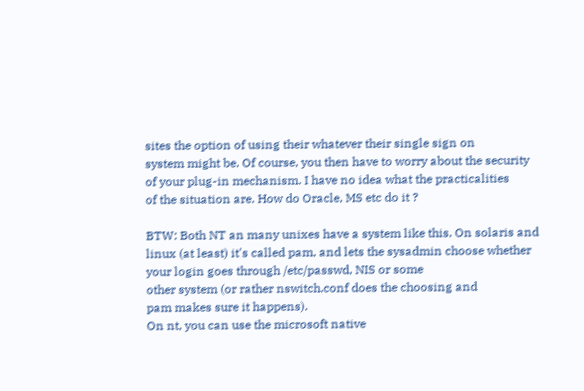sites the option of using their whatever their single sign on
system might be. Of course, you then have to worry about the security
of your plug-in mechanism. I have no idea what the practicalities
of the situation are. How do Oracle, MS etc do it ?

BTW: Both NT an many unixes have a system like this. On solaris and
linux (at least) it's called pam, and lets the sysadmin choose whether
your login goes through /etc/passwd, NIS or some
other system (or rather nswitch.conf does the choosing and
pam makes sure it happens).
On nt, you can use the microsoft native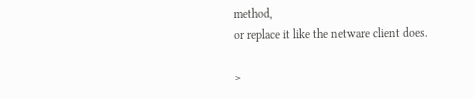method,
or replace it like the netware client does.

>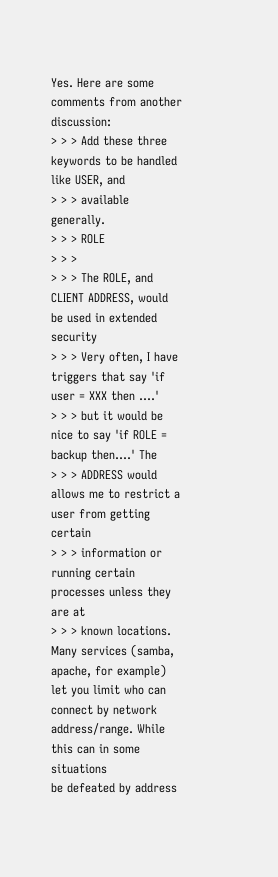Yes. Here are some comments from another discussion:
> > > Add these three keywords to be handled like USER, and
> > > available generally.
> > > ROLE
> > >
> > > The ROLE, and CLIENT ADDRESS, would be used in extended security
> > > Very often, I have triggers that say 'if user = XXX then ....'
> > > but it would be nice to say 'if ROLE = backup then....' The
> > > ADDRESS would allows me to restrict a user from getting certain
> > > information or running certain processes unless they are at
> > > known locations.
Many services (samba, apache, for example) let you limit who can
connect by network address/range. While this can in some situations
be defeated by address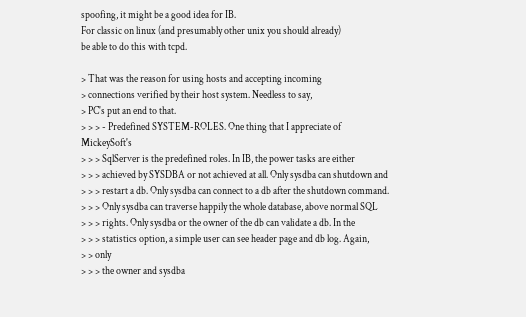spoofing, it might be a good idea for IB.
For classic on linux (and presumably other unix you should already)
be able to do this with tcpd.

> That was the reason for using hosts and accepting incoming
> connections verified by their host system. Needless to say,
> PC's put an end to that.
> > > - Predefined SYSTEM-ROLES. One thing that I appreciate of MickeySoft's
> > > SqlServer is the predefined roles. In IB, the power tasks are either
> > > achieved by SYSDBA or not achieved at all. Only sysdba can shutdown and
> > > restart a db. Only sysdba can connect to a db after the shutdown command.
> > > Only sysdba can traverse happily the whole database, above normal SQL
> > > rights. Only sysdba or the owner of the db can validate a db. In the
> > > statistics option, a simple user can see header page and db log. Again,
> > only
> > > the owner and sysdba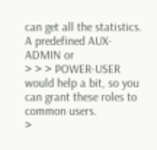can get all the statistics. A predefined AUX-ADMIN or
> > > POWER-USER would help a bit, so you can grant these roles to common users.
>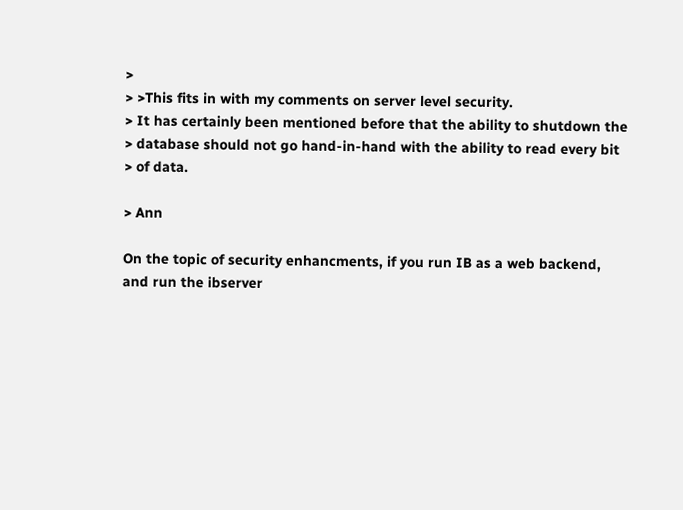>
> >This fits in with my comments on server level security.
> It has certainly been mentioned before that the ability to shutdown the
> database should not go hand-in-hand with the ability to read every bit
> of data.

> Ann

On the topic of security enhancments, if you run IB as a web backend,
and run the ibserver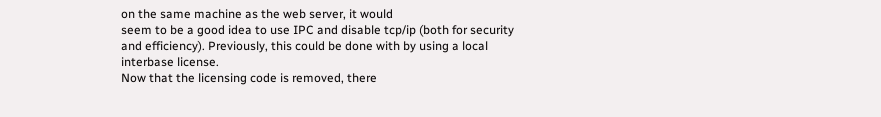on the same machine as the web server, it would
seem to be a good idea to use IPC and disable tcp/ip (both for security
and efficiency). Previously, this could be done with by using a local
interbase license.
Now that the licensing code is removed, there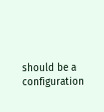should be a configuration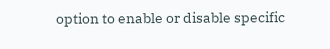option to enable or disable specific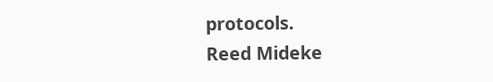protocols.
Reed Mideke